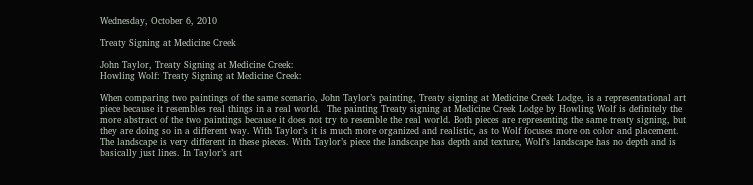Wednesday, October 6, 2010

Treaty Signing at Medicine Creek

John Taylor, Treaty Signing at Medicine Creek:
Howling Wolf: Treaty Signing at Medicine Creek:

When comparing two paintings of the same scenario, John Taylor’s painting, Treaty signing at Medicine Creek Lodge, is a representational art piece because it resembles real things in a real world.  The painting Treaty signing at Medicine Creek Lodge by Howling Wolf is definitely the more abstract of the two paintings because it does not try to resemble the real world. Both pieces are representing the same treaty signing, but they are doing so in a different way. With Taylor’s it is much more organized and realistic, as to Wolf focuses more on color and placement. The landscape is very different in these pieces. With Taylor’s piece the landscape has depth and texture, Wolf’s landscape has no depth and is basically just lines. In Taylor’s art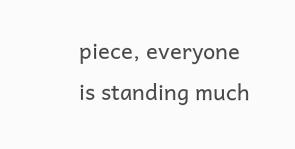piece, everyone is standing much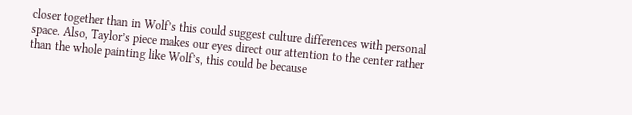closer together than in Wolf’s this could suggest culture differences with personal space. Also, Taylor’s piece makes our eyes direct our attention to the center rather than the whole painting like Wolf’s, this could be because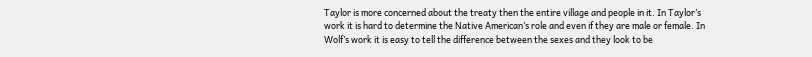Taylor is more concerned about the treaty then the entire village and people in it. In Taylor’s work it is hard to determine the Native American’s role and even if they are male or female. In Wolf’s work it is easy to tell the difference between the sexes and they look to be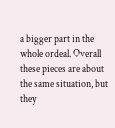a bigger part in the whole ordeal. Overall these pieces are about the same situation, but they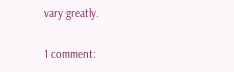vary greatly.

1 comment: